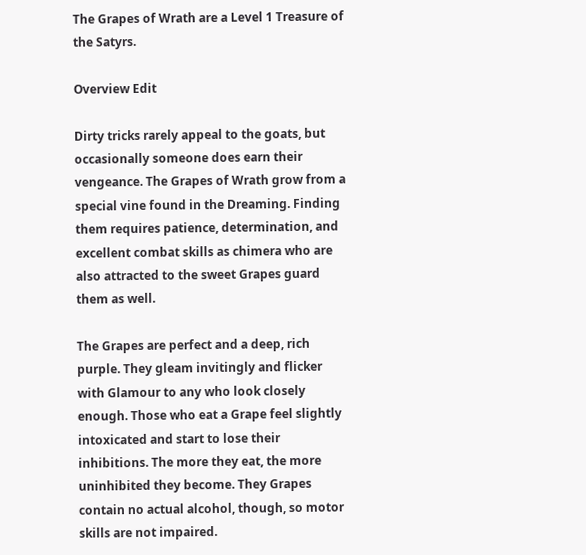The Grapes of Wrath are a Level 1 Treasure of the Satyrs.

Overview Edit

Dirty tricks rarely appeal to the goats, but occasionally someone does earn their vengeance. The Grapes of Wrath grow from a special vine found in the Dreaming. Finding them requires patience, determination, and excellent combat skills as chimera who are also attracted to the sweet Grapes guard them as well.

The Grapes are perfect and a deep, rich purple. They gleam invitingly and flicker with Glamour to any who look closely enough. Those who eat a Grape feel slightly intoxicated and start to lose their inhibitions. The more they eat, the more uninhibited they become. They Grapes contain no actual alcohol, though, so motor skills are not impaired.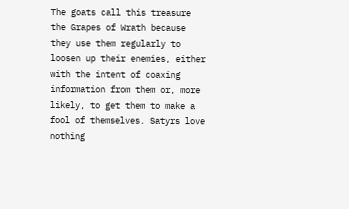The goats call this treasure the Grapes of Wrath because they use them regularly to loosen up their enemies, either with the intent of coaxing information from them or, more likely, to get them to make a fool of themselves. Satyrs love nothing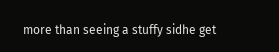more than seeing a stuffy sidhe get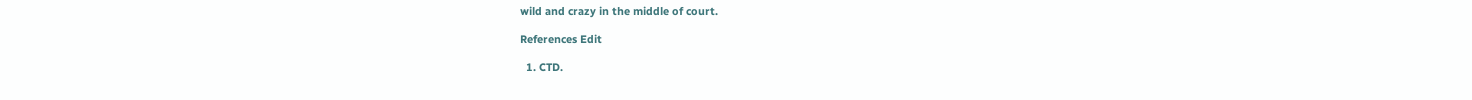wild and crazy in the middle of court.

References Edit

  1. CTD.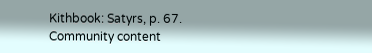Kithbook: Satyrs, p. 67.
Community content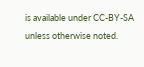is available under CC-BY-SA unless otherwise noted.